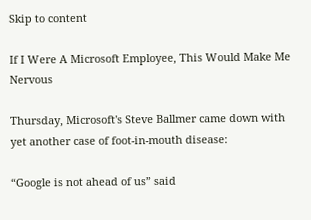Skip to content

If I Were A Microsoft Employee, This Would Make Me Nervous

Thursday, Microsoft's Steve Ballmer came down with yet another case of foot-in-mouth disease:

“Google is not ahead of us” said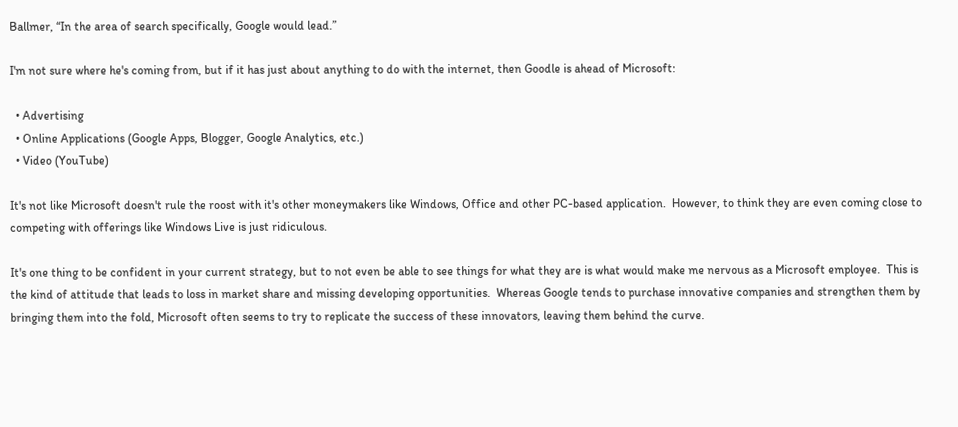Ballmer, “In the area of search specifically, Google would lead.”

I'm not sure where he's coming from, but if it has just about anything to do with the internet, then Goodle is ahead of Microsoft:

  • Advertising
  • Online Applications (Google Apps, Blogger, Google Analytics, etc.)
  • Video (YouTube)

It's not like Microsoft doesn't rule the roost with it's other moneymakers like Windows, Office and other PC-based application.  However, to think they are even coming close to competing with offerings like Windows Live is just ridiculous.

It's one thing to be confident in your current strategy, but to not even be able to see things for what they are is what would make me nervous as a Microsoft employee.  This is the kind of attitude that leads to loss in market share and missing developing opportunities.  Whereas Google tends to purchase innovative companies and strengthen them by bringing them into the fold, Microsoft often seems to try to replicate the success of these innovators, leaving them behind the curve.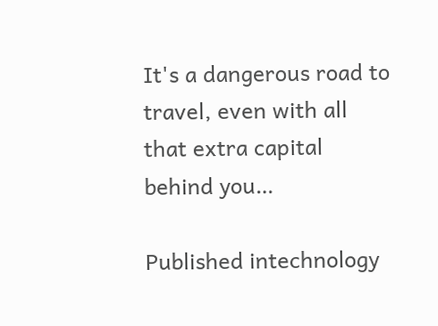It's a dangerous road to travel, even with all that extra capital behind you…

Published intechnology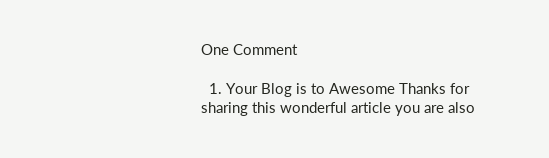One Comment

  1. Your Blog is to Awesome Thanks for sharing this wonderful article you are also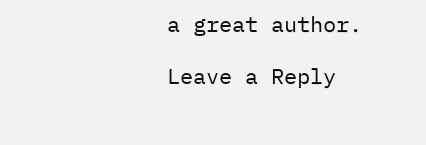a great author.

Leave a Reply